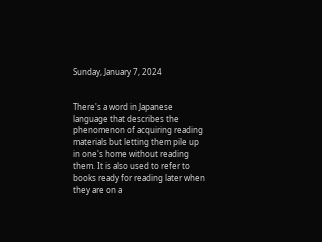Sunday, January 7, 2024


There's a word in Japanese language that describes the phenomenon of acquiring reading materials but letting them pile up in one's home without reading them. It is also used to refer to books ready for reading later when they are on a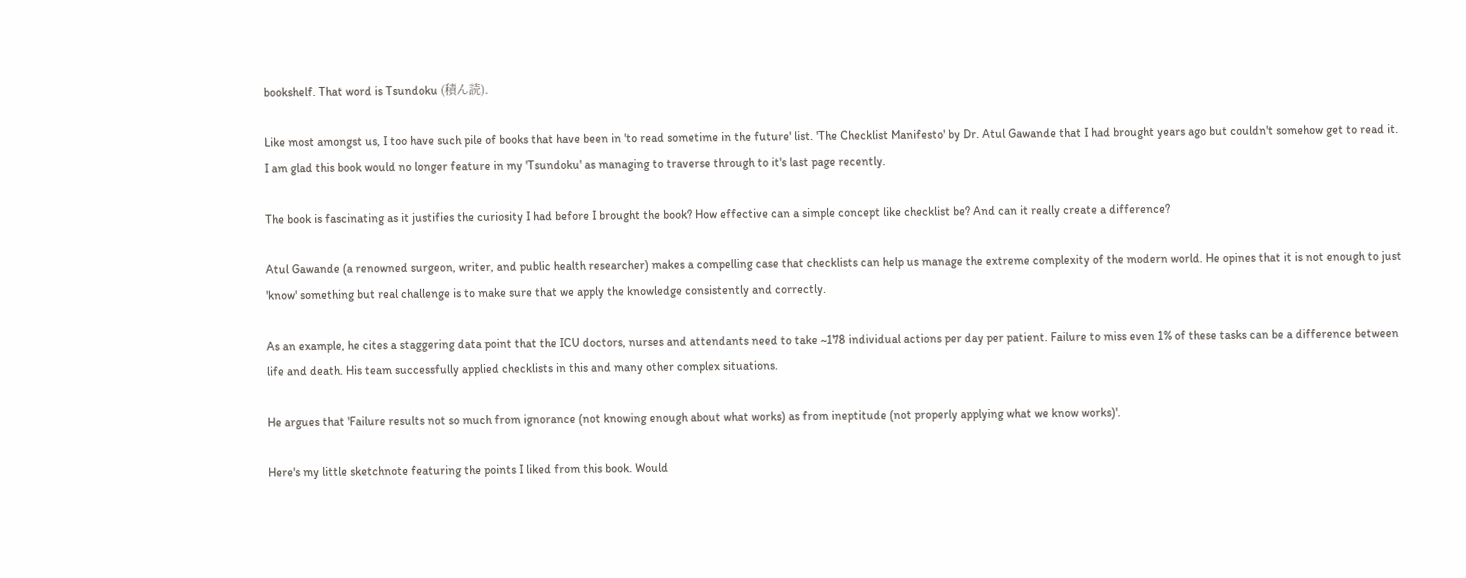bookshelf. That word is Tsundoku (積ん読).

Like most amongst us, I too have such pile of books that have been in 'to read sometime in the future' list. 'The Checklist Manifesto' by Dr. Atul Gawande that I had brought years ago but couldn't somehow get to read it. I am glad this book would no longer feature in my 'Tsundoku' as managing to traverse through to it's last page recently.

The book is fascinating as it justifies the curiosity I had before I brought the book? How effective can a simple concept like checklist be? And can it really create a difference?

Atul Gawande (a renowned surgeon, writer, and public health researcher) makes a compelling case that checklists can help us manage the extreme complexity of the modern world. He opines that it is not enough to just 'know' something but real challenge is to make sure that we apply the knowledge consistently and correctly.

As an example, he cites a staggering data point that the ICU doctors, nurses and attendants need to take ~178 individual actions per day per patient. Failure to miss even 1% of these tasks can be a difference between life and death. His team successfully applied checklists in this and many other complex situations.

He argues that 'Failure results not so much from ignorance (not knowing enough about what works) as from ineptitude (not properly applying what we know works)'.

Here's my little sketchnote featuring the points I liked from this book. Would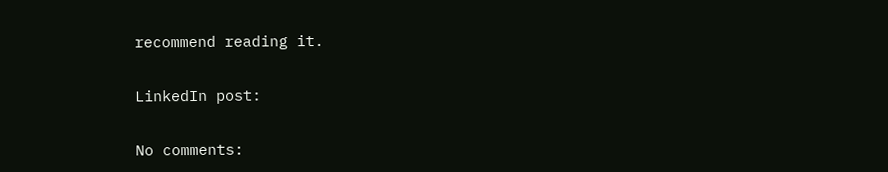recommend reading it.

LinkedIn post:

No comments: